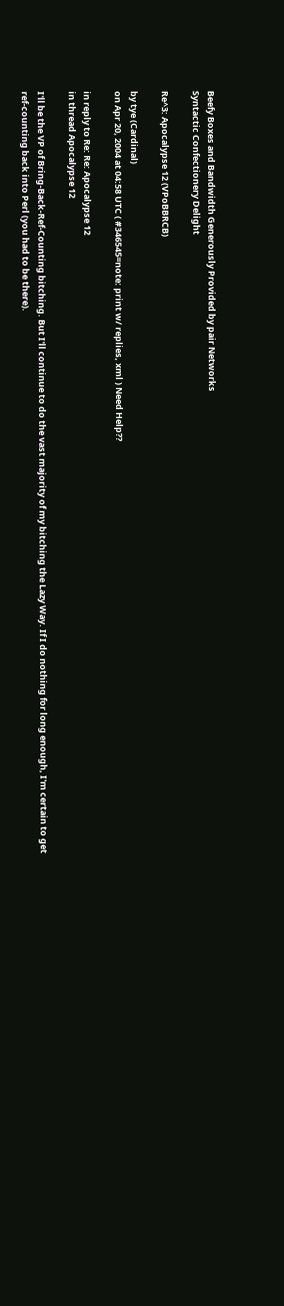Beefy Boxes and Bandwidth Generously Provided by pair Networks
Syntactic Confectionery Delight

Re^3: Apocalypse 12 (VPoBBRCB)

by tye (Cardinal)
on Apr 20, 2004 at 04:58 UTC ( #346545=note: print w/ replies, xml ) Need Help??

in reply to Re: Re: Apocalypse 12
in thread Apocalypse 12

I'll be the VP of Bring-Back-Ref-Counting bitching. But I'll continue to do the vast majority of my bitching the Lazy Way. If I do nothing for long enough, I'm certain to get ref-counting back into Perl (you had to be there).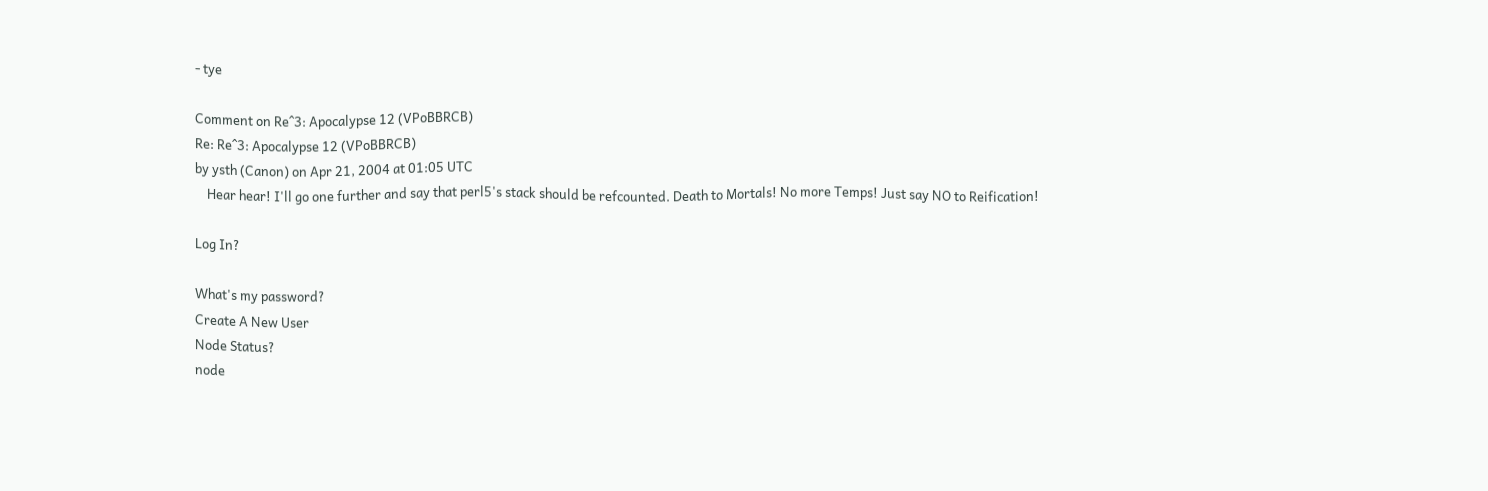- tye

Comment on Re^3: Apocalypse 12 (VPoBBRCB)
Re: Re^3: Apocalypse 12 (VPoBBRCB)
by ysth (Canon) on Apr 21, 2004 at 01:05 UTC
    Hear hear! I'll go one further and say that perl5's stack should be refcounted. Death to Mortals! No more Temps! Just say NO to Reification!

Log In?

What's my password?
Create A New User
Node Status?
node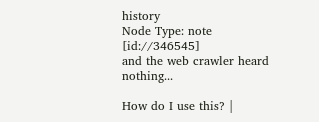history
Node Type: note [id://346545]
and the web crawler heard nothing...

How do I use this? |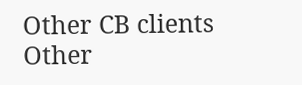Other CB clients
Other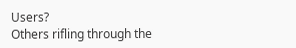Users?
Others rifling through the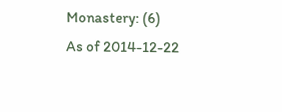Monastery: (6)
As of 2014-12-22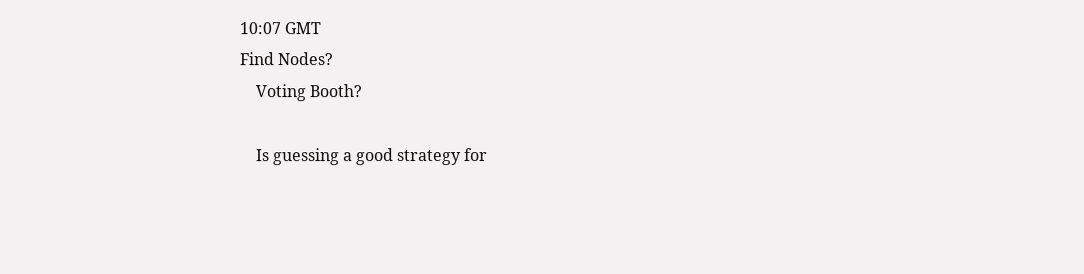10:07 GMT
Find Nodes?
    Voting Booth?

    Is guessing a good strategy for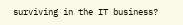surviving in the IT business?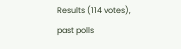Results (114 votes), past polls